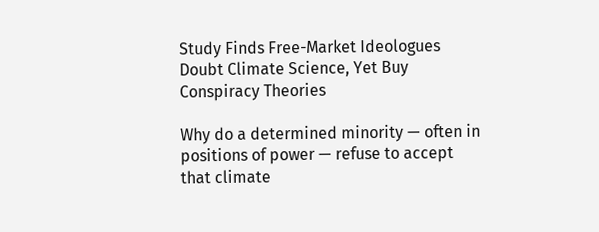Study Finds Free-Market Ideologues Doubt Climate Science, Yet Buy Conspiracy Theories

Why do a determined minority — often in positions of power — refuse to accept that climate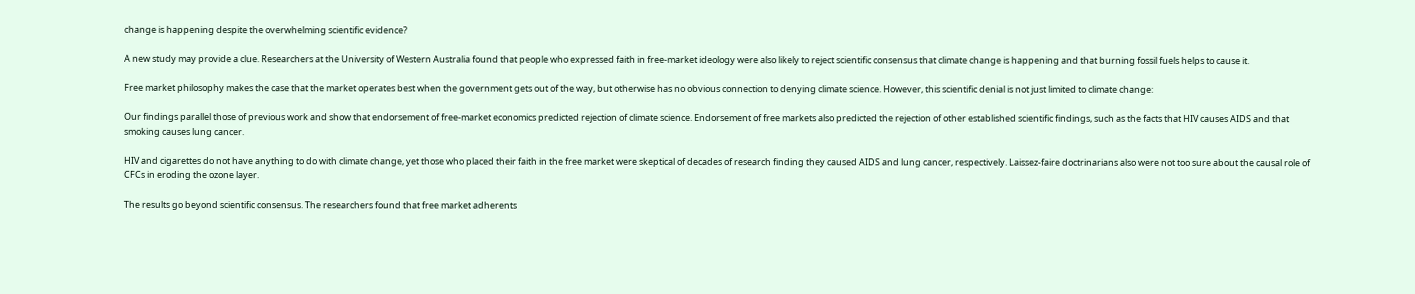change is happening despite the overwhelming scientific evidence?

A new study may provide a clue. Researchers at the University of Western Australia found that people who expressed faith in free-market ideology were also likely to reject scientific consensus that climate change is happening and that burning fossil fuels helps to cause it.

Free market philosophy makes the case that the market operates best when the government gets out of the way, but otherwise has no obvious connection to denying climate science. However, this scientific denial is not just limited to climate change:

Our findings parallel those of previous work and show that endorsement of free-market economics predicted rejection of climate science. Endorsement of free markets also predicted the rejection of other established scientific findings, such as the facts that HIV causes AIDS and that smoking causes lung cancer.

HIV and cigarettes do not have anything to do with climate change, yet those who placed their faith in the free market were skeptical of decades of research finding they caused AIDS and lung cancer, respectively. Laissez-faire doctrinarians also were not too sure about the causal role of CFCs in eroding the ozone layer.

The results go beyond scientific consensus. The researchers found that free market adherents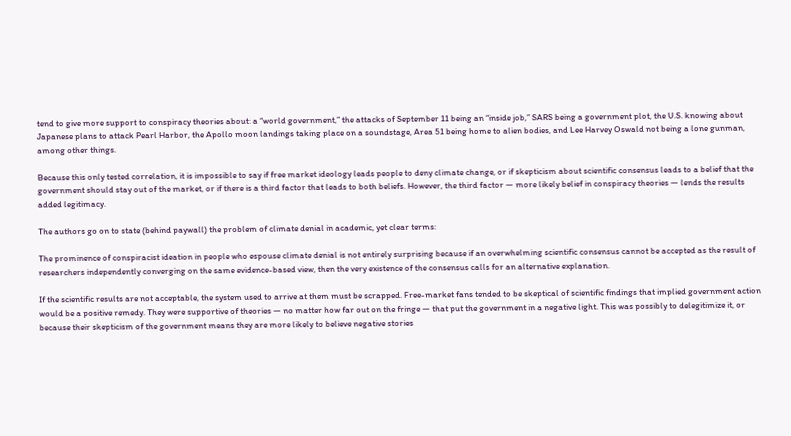tend to give more support to conspiracy theories about: a “world government,” the attacks of September 11 being an “inside job,” SARS being a government plot, the U.S. knowing about Japanese plans to attack Pearl Harbor, the Apollo moon landings taking place on a soundstage, Area 51 being home to alien bodies, and Lee Harvey Oswald not being a lone gunman, among other things.

Because this only tested correlation, it is impossible to say if free market ideology leads people to deny climate change, or if skepticism about scientific consensus leads to a belief that the government should stay out of the market, or if there is a third factor that leads to both beliefs. However, the third factor — more likely belief in conspiracy theories — lends the results added legitimacy.

The authors go on to state (behind paywall) the problem of climate denial in academic, yet clear terms:

The prominence of conspiracist ideation in people who espouse climate denial is not entirely surprising because if an overwhelming scientific consensus cannot be accepted as the result of researchers independently converging on the same evidence-based view, then the very existence of the consensus calls for an alternative explanation.

If the scientific results are not acceptable, the system used to arrive at them must be scrapped. Free-market fans tended to be skeptical of scientific findings that implied government action would be a positive remedy. They were supportive of theories — no matter how far out on the fringe — that put the government in a negative light. This was possibly to delegitimize it, or because their skepticism of the government means they are more likely to believe negative stories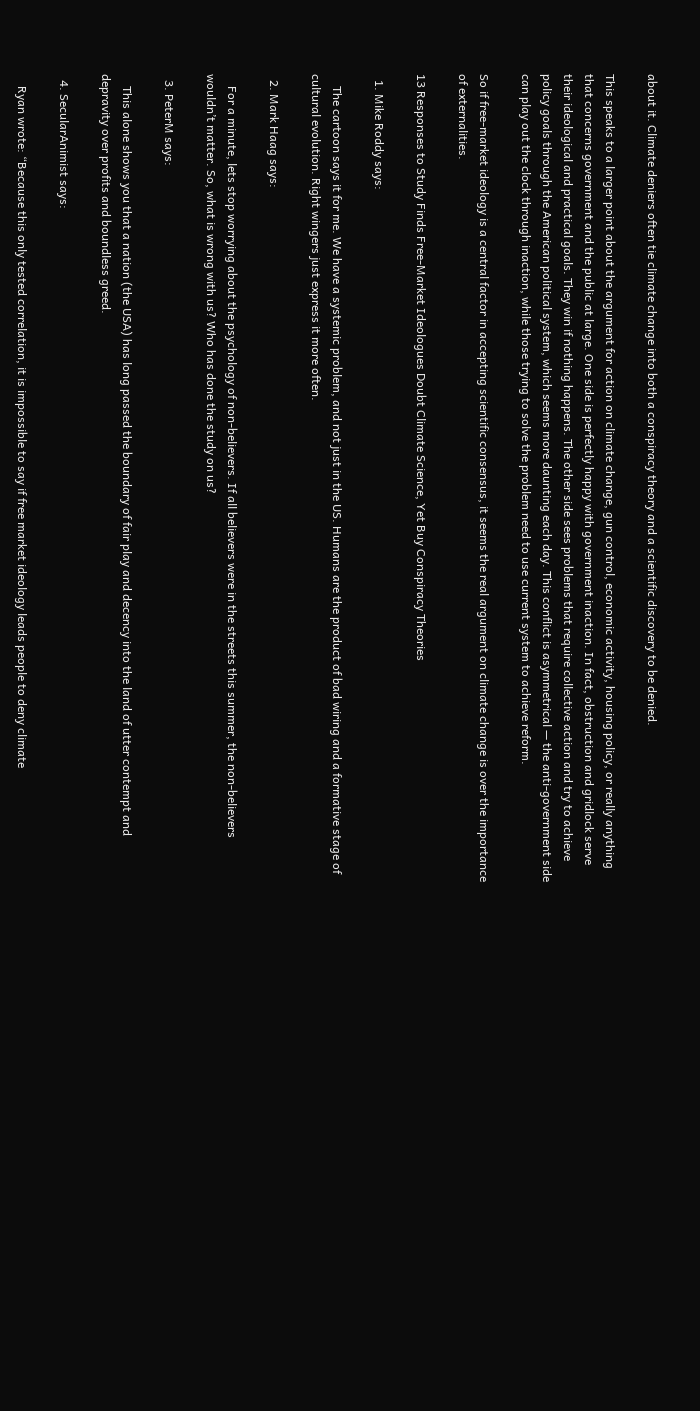about it. Climate deniers often tie climate change into both a conspiracy theory and a scientific discovery to be denied.

This speaks to a larger point about the argument for action on climate change, gun control, economic activity, housing policy, or really anything that concerns government and the public at large. One side is perfectly happy with government inaction. In fact, obstruction and gridlock serve their ideological and practical goals. They win if nothing happens. The other side sees problems that require collective action and try to achieve policy goals through the American political system, which seems more daunting each day. This conflict is asymmetrical — the anti-government side can play out the clock through inaction, while those trying to solve the problem need to use current system to achieve reform.

So if free-market ideology is a central factor in accepting scientific consensus, it seems the real argument on climate change is over the importance of externalities.

13 Responses to Study Finds Free-Market Ideologues Doubt Climate Science, Yet Buy Conspiracy Theories

  1. Mike Roddy says:

    The cartoon says it for me. We have a systemic problem, and not just in the US. Humans are the product of bad wiring and a formative stage of cultural evolution. Right wingers just express it more often.

  2. Mark Haag says:

    For a minute, lets stop worrying about the psychology of non-believers. If all believers were in the streets this summer, the non-believers wouldn’t matter. So, what is wrong with us? Who has done the study on us?

  3. PeterM says:

    This alone shows you that a nation (the USA) has long passed the boundary of fair play and decency into the land of utter contempt and depravity over profits and boundless greed.

  4. SecularAnimist says:

    Ryan wrote: “Because this only tested correlation, it is impossible to say if free market ideology leads people to deny climate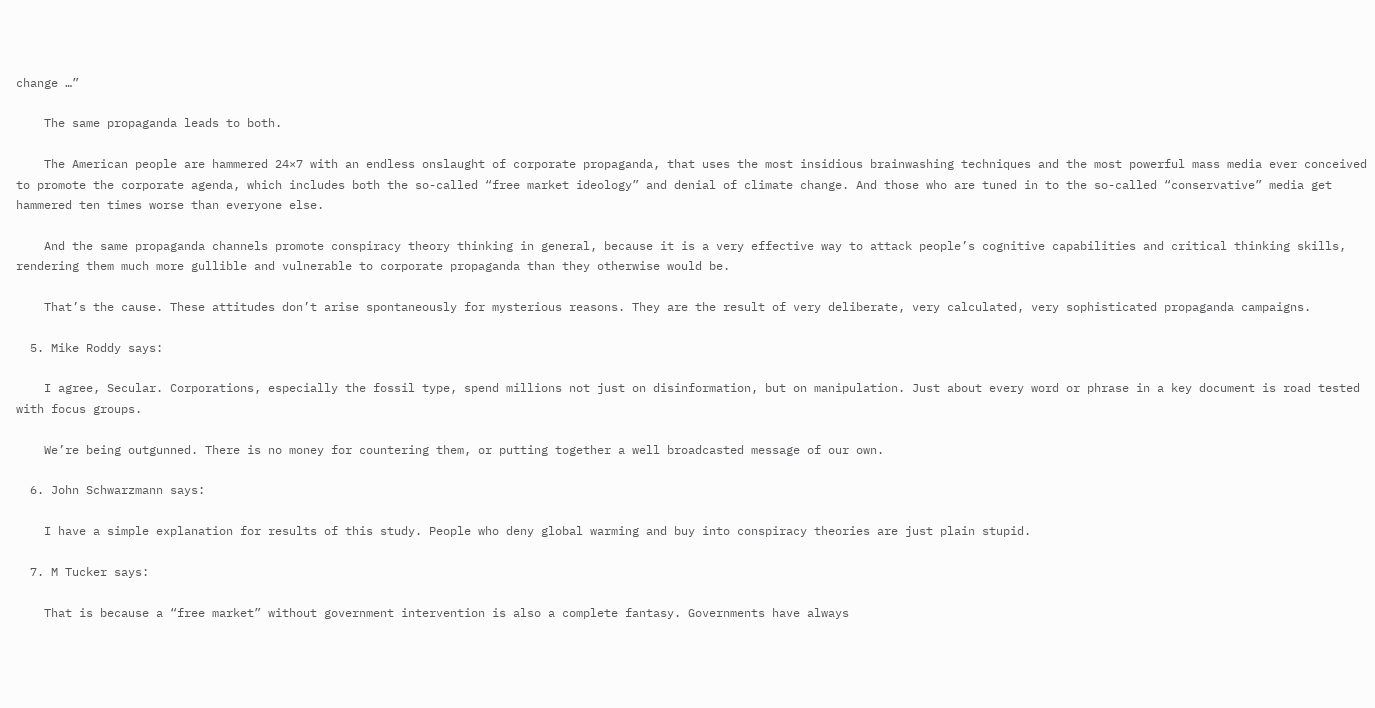change …”

    The same propaganda leads to both.

    The American people are hammered 24×7 with an endless onslaught of corporate propaganda, that uses the most insidious brainwashing techniques and the most powerful mass media ever conceived to promote the corporate agenda, which includes both the so-called “free market ideology” and denial of climate change. And those who are tuned in to the so-called “conservative” media get hammered ten times worse than everyone else.

    And the same propaganda channels promote conspiracy theory thinking in general, because it is a very effective way to attack people’s cognitive capabilities and critical thinking skills, rendering them much more gullible and vulnerable to corporate propaganda than they otherwise would be.

    That’s the cause. These attitudes don’t arise spontaneously for mysterious reasons. They are the result of very deliberate, very calculated, very sophisticated propaganda campaigns.

  5. Mike Roddy says:

    I agree, Secular. Corporations, especially the fossil type, spend millions not just on disinformation, but on manipulation. Just about every word or phrase in a key document is road tested with focus groups.

    We’re being outgunned. There is no money for countering them, or putting together a well broadcasted message of our own.

  6. John Schwarzmann says:

    I have a simple explanation for results of this study. People who deny global warming and buy into conspiracy theories are just plain stupid.

  7. M Tucker says:

    That is because a “free market” without government intervention is also a complete fantasy. Governments have always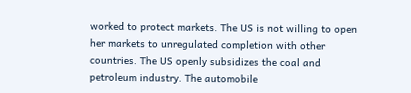worked to protect markets. The US is not willing to open her markets to unregulated completion with other countries. The US openly subsidizes the coal and petroleum industry. The automobile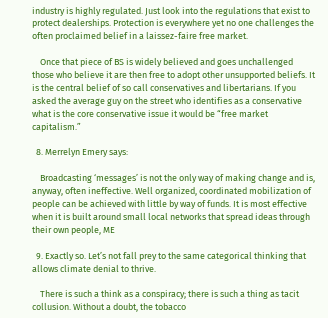industry is highly regulated. Just look into the regulations that exist to protect dealerships. Protection is everywhere yet no one challenges the often proclaimed belief in a laissez-faire free market.

    Once that piece of BS is widely believed and goes unchallenged those who believe it are then free to adopt other unsupported beliefs. It is the central belief of so call conservatives and libertarians. If you asked the average guy on the street who identifies as a conservative what is the core conservative issue it would be “free market capitalism.”

  8. Merrelyn Emery says:

    Broadcasting ‘messages’ is not the only way of making change and is, anyway, often ineffective. Well organized, coordinated mobilization of people can be achieved with little by way of funds. It is most effective when it is built around small local networks that spread ideas through their own people, ME

  9. Exactly so. Let’s not fall prey to the same categorical thinking that allows climate denial to thrive.

    There is such a think as a conspiracy; there is such a thing as tacit collusion. Without a doubt, the tobacco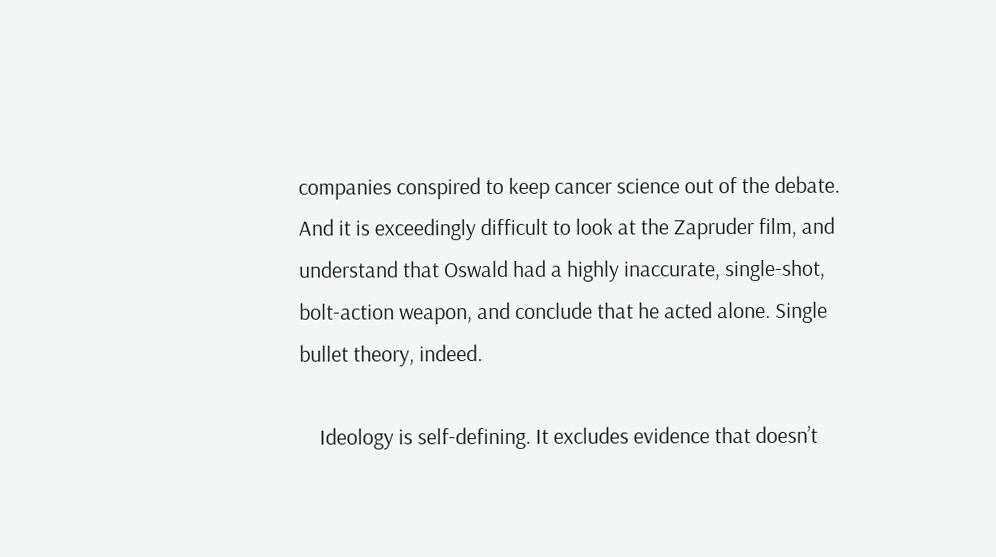companies conspired to keep cancer science out of the debate. And it is exceedingly difficult to look at the Zapruder film, and understand that Oswald had a highly inaccurate, single-shot, bolt-action weapon, and conclude that he acted alone. Single bullet theory, indeed.

    Ideology is self-defining. It excludes evidence that doesn’t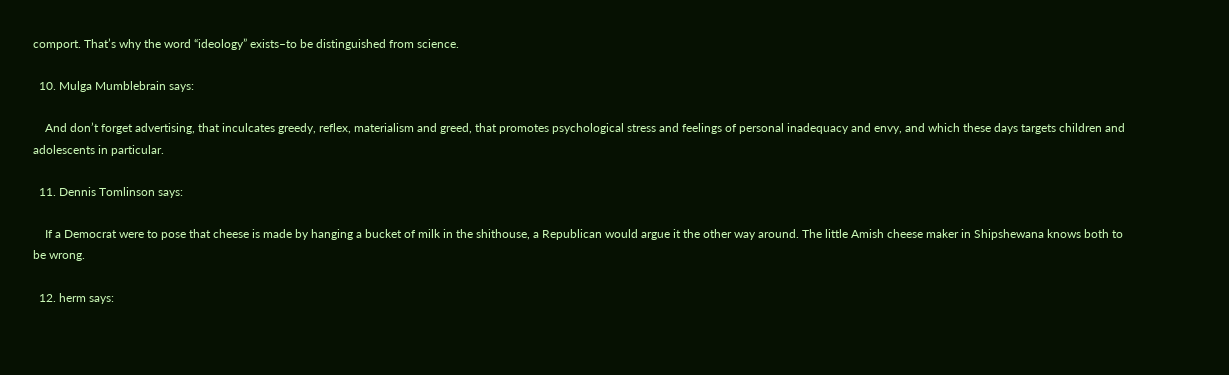comport. That’s why the word “ideology” exists–to be distinguished from science.

  10. Mulga Mumblebrain says:

    And don’t forget advertising, that inculcates greedy, reflex, materialism and greed, that promotes psychological stress and feelings of personal inadequacy and envy, and which these days targets children and adolescents in particular.

  11. Dennis Tomlinson says:

    If a Democrat were to pose that cheese is made by hanging a bucket of milk in the shithouse, a Republican would argue it the other way around. The little Amish cheese maker in Shipshewana knows both to be wrong.

  12. herm says: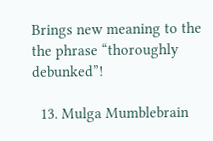Brings new meaning to the the phrase “thoroughly debunked”!

  13. Mulga Mumblebrain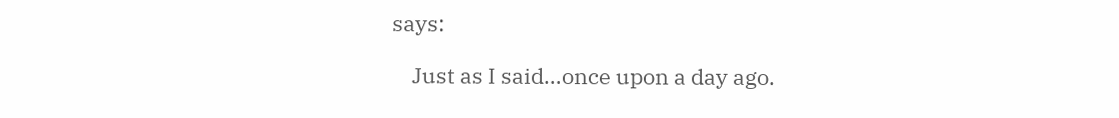says:

    Just as I said…once upon a day ago.